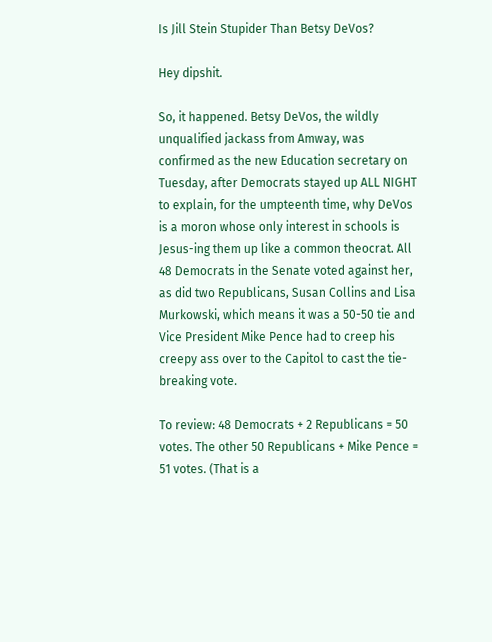Is Jill Stein Stupider Than Betsy DeVos?

Hey dipshit.

So, it happened. Betsy DeVos, the wildly unqualified jackass from Amway, was confirmed as the new Education secretary on Tuesday, after Democrats stayed up ALL NIGHT to explain, for the umpteenth time, why DeVos is a moron whose only interest in schools is Jesus-ing them up like a common theocrat. All 48 Democrats in the Senate voted against her, as did two Republicans, Susan Collins and Lisa Murkowski, which means it was a 50-50 tie and Vice President Mike Pence had to creep his creepy ass over to the Capitol to cast the tie-breaking vote.

To review: 48 Democrats + 2 Republicans = 50 votes. The other 50 Republicans + Mike Pence = 51 votes. (That is a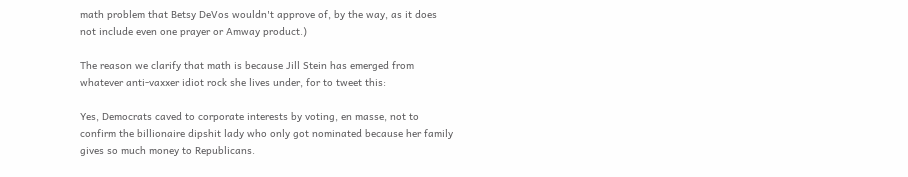math problem that Betsy DeVos wouldn't approve of, by the way, as it does not include even one prayer or Amway product.)

The reason we clarify that math is because Jill Stein has emerged from whatever anti-vaxxer idiot rock she lives under, for to tweet this:

Yes, Democrats caved to corporate interests by voting, en masse, not to confirm the billionaire dipshit lady who only got nominated because her family gives so much money to Republicans.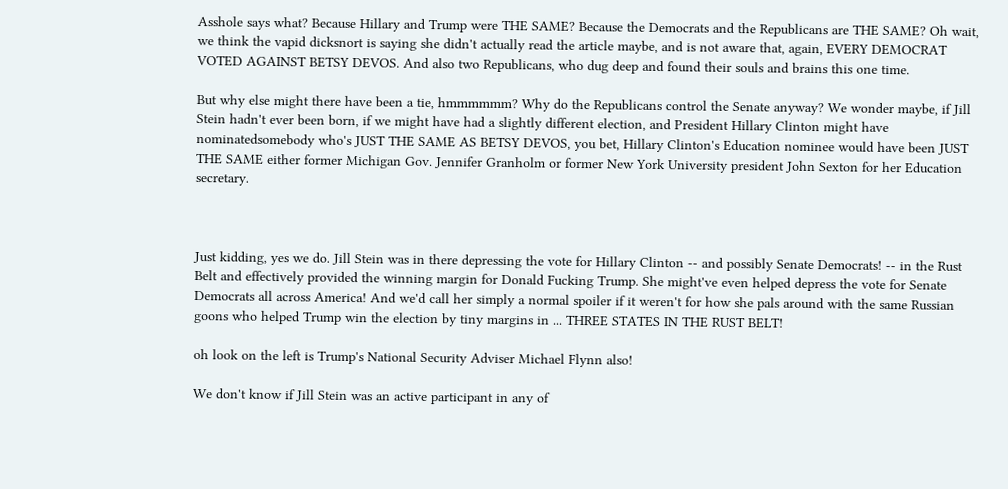Asshole says what? Because Hillary and Trump were THE SAME? Because the Democrats and the Republicans are THE SAME? Oh wait, we think the vapid dicksnort is saying she didn't actually read the article maybe, and is not aware that, again, EVERY DEMOCRAT VOTED AGAINST BETSY DEVOS. And also two Republicans, who dug deep and found their souls and brains this one time.

But why else might there have been a tie, hmmmmmm? Why do the Republicans control the Senate anyway? We wonder maybe, if Jill Stein hadn't ever been born, if we might have had a slightly different election, and President Hillary Clinton might have nominatedsomebody who's JUST THE SAME AS BETSY DEVOS, you bet, Hillary Clinton's Education nominee would have been JUST THE SAME either former Michigan Gov. Jennifer Granholm or former New York University president John Sexton for her Education secretary.



Just kidding, yes we do. Jill Stein was in there depressing the vote for Hillary Clinton -- and possibly Senate Democrats! -- in the Rust Belt and effectively provided the winning margin for Donald Fucking Trump. She might've even helped depress the vote for Senate Democrats all across America! And we'd call her simply a normal spoiler if it weren't for how she pals around with the same Russian goons who helped Trump win the election by tiny margins in ... THREE STATES IN THE RUST BELT!

oh look on the left is Trump's National Security Adviser Michael Flynn also!

We don't know if Jill Stein was an active participant in any of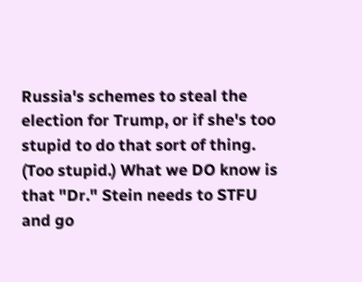Russia's schemes to steal the election for Trump, or if she's too stupid to do that sort of thing. (Too stupid.) What we DO know is that "Dr." Stein needs to STFU and go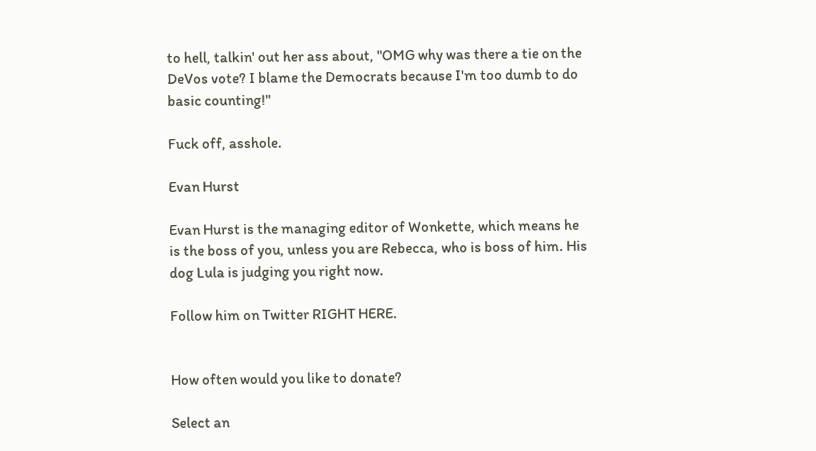to hell, talkin' out her ass about, "OMG why was there a tie on the DeVos vote? I blame the Democrats because I'm too dumb to do basic counting!"

Fuck off, asshole.

Evan Hurst

Evan Hurst is the managing editor of Wonkette, which means he is the boss of you, unless you are Rebecca, who is boss of him. His dog Lula is judging you right now.

Follow him on Twitter RIGHT HERE.


How often would you like to donate?

Select an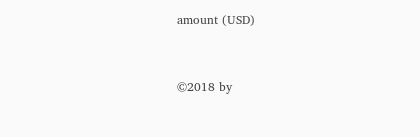amount (USD)


©2018 by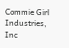Commie Girl Industries, Inc